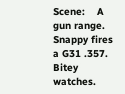Scene:    A gun range. Snappy fires a G31 .357. Bitey watches.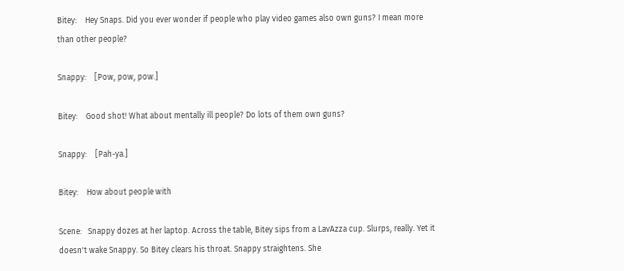Bitey:    Hey Snaps. Did you ever wonder if people who play video games also own guns? I mean more than other people?

Snappy:    [Pow, pow, pow.]

Bitey:    Good shot! What about mentally ill people? Do lots of them own guns?

Snappy:    [Pah-ya.]

Bitey:    How about people with

Scene:   Snappy dozes at her laptop. Across the table, Bitey sips from a LavAzza cup. Slurps, really. Yet it doesn't wake Snappy. So Bitey clears his throat. Snappy straightens. She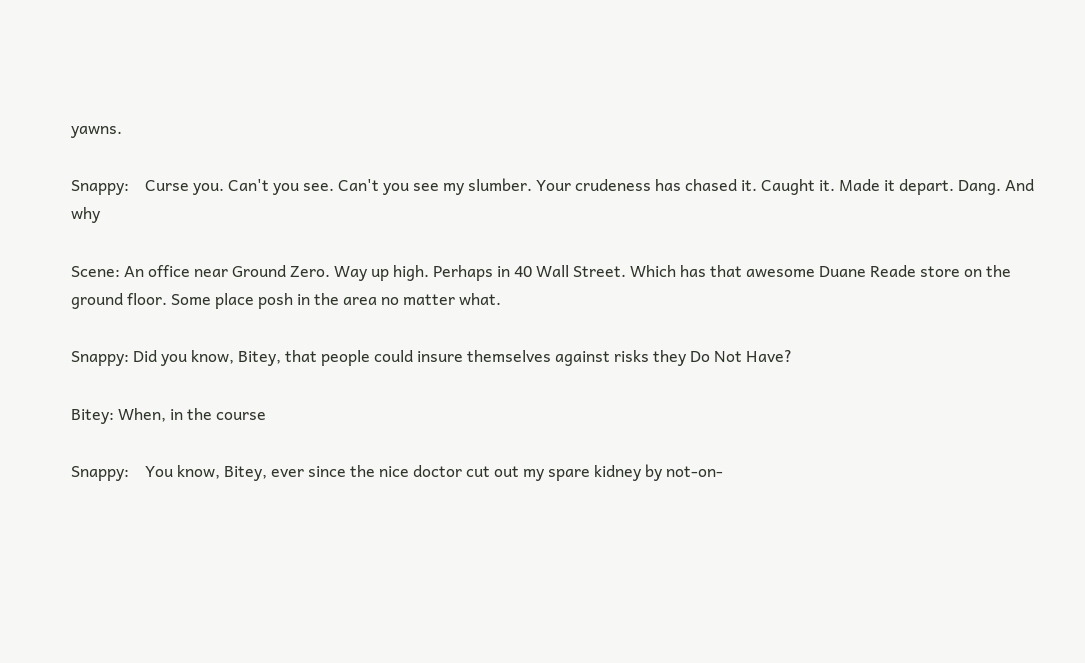yawns.

Snappy:    Curse you. Can't you see. Can't you see my slumber. Your crudeness has chased it. Caught it. Made it depart. Dang. And why

Scene: An office near Ground Zero. Way up high. Perhaps in 40 Wall Street. Which has that awesome Duane Reade store on the ground floor. Some place posh in the area no matter what.

Snappy: Did you know, Bitey, that people could insure themselves against risks they Do Not Have?

Bitey: When, in the course

Snappy:    You know, Bitey, ever since the nice doctor cut out my spare kidney by not-on-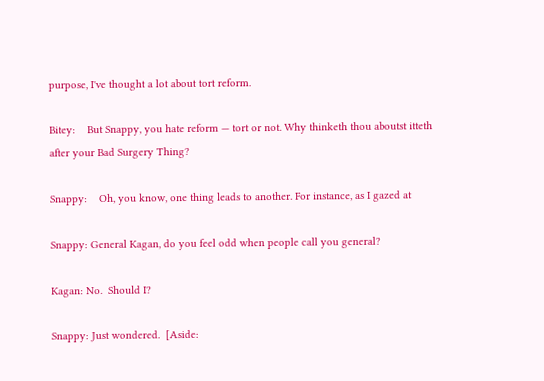purpose, I've thought a lot about tort reform.

Bitey:    But Snappy, you hate reform — tort or not. Why thinketh thou aboutst itteth after your Bad Surgery Thing?

Snappy:    Oh, you know, one thing leads to another. For instance, as I gazed at

Snappy: General Kagan, do you feel odd when people call you general?

Kagan: No.  Should I?

Snappy: Just wondered.  [Aside: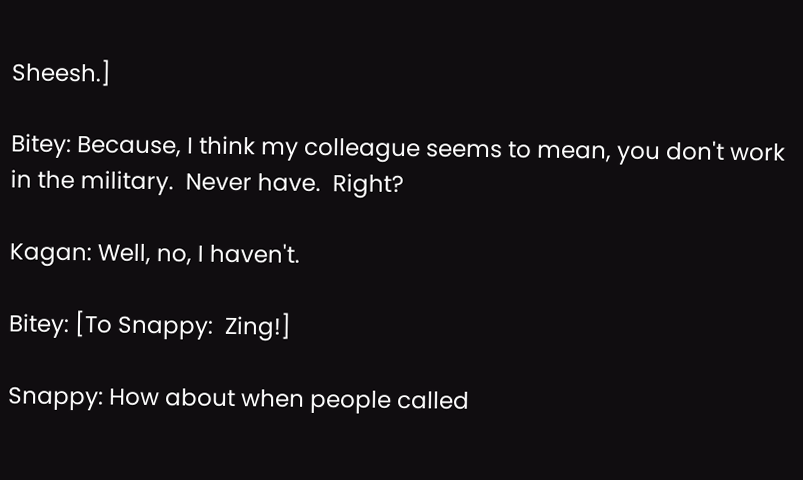Sheesh.]

Bitey: Because, I think my colleague seems to mean, you don't work in the military.  Never have.  Right?

Kagan: Well, no, I haven't.

Bitey: [To Snappy:  Zing!]

Snappy: How about when people called